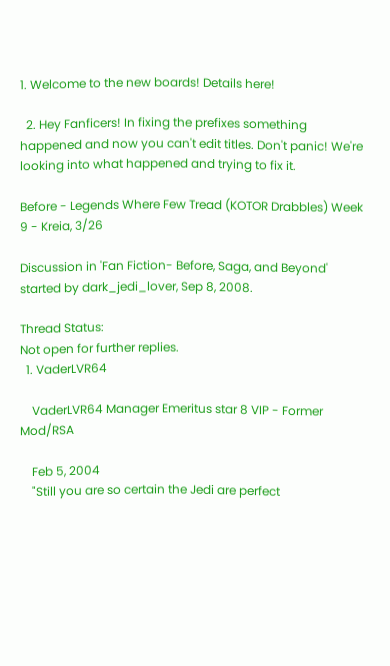1. Welcome to the new boards! Details here!

  2. Hey Fanficers! In fixing the prefixes something happened and now you can't edit titles. Don't panic! We're looking into what happened and trying to fix it.

Before - Legends Where Few Tread (KOTOR Drabbles) Week 9 - Kreia, 3/26

Discussion in 'Fan Fiction- Before, Saga, and Beyond' started by dark_jedi_lover, Sep 8, 2008.

Thread Status:
Not open for further replies.
  1. VaderLVR64

    VaderLVR64 Manager Emeritus star 8 VIP - Former Mod/RSA

    Feb 5, 2004
    "Still you are so certain the Jedi are perfect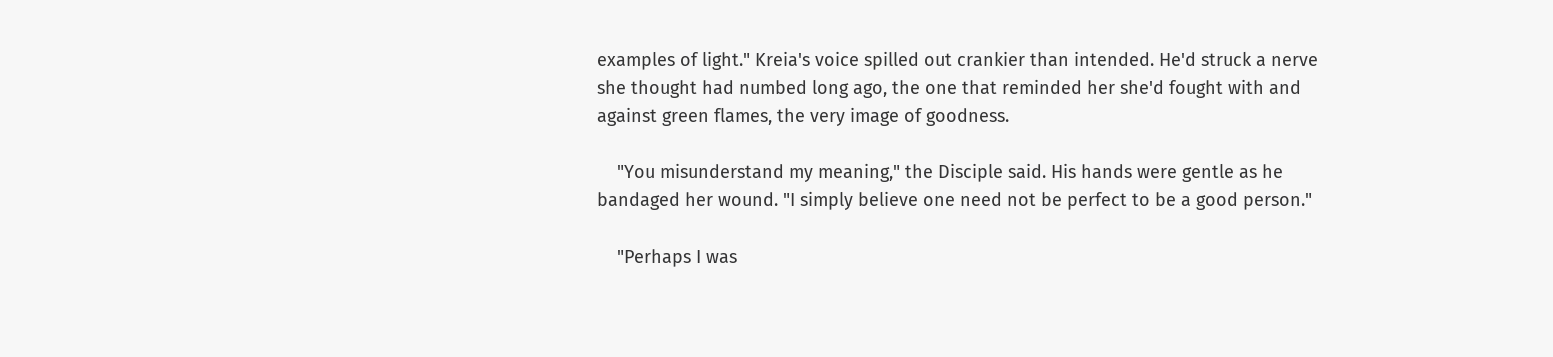examples of light." Kreia's voice spilled out crankier than intended. He'd struck a nerve she thought had numbed long ago, the one that reminded her she'd fought with and against green flames, the very image of goodness.

    "You misunderstand my meaning," the Disciple said. His hands were gentle as he bandaged her wound. "I simply believe one need not be perfect to be a good person."

    "Perhaps I was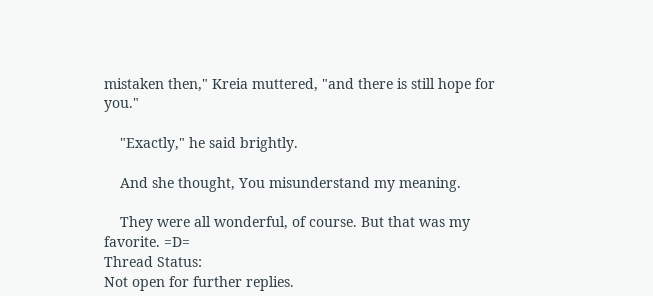mistaken then," Kreia muttered, "and there is still hope for you."

    "Exactly," he said brightly.

    And she thought, You misunderstand my meaning.

    They were all wonderful, of course. But that was my favorite. =D=
Thread Status:
Not open for further replies.